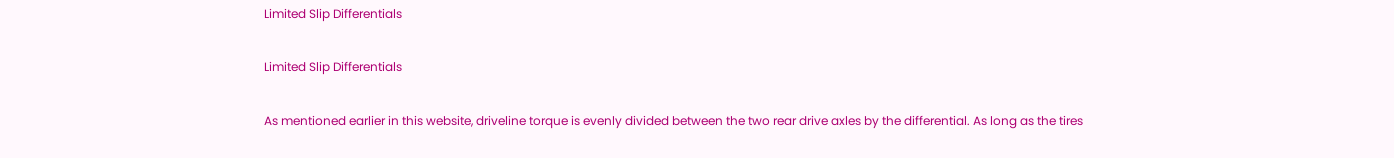Limited Slip Differentials

Limited Slip Differentials

As mentioned earlier in this website, driveline torque is evenly divided between the two rear drive axles by the differential. As long as the tires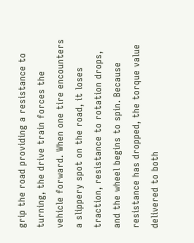grip the road providing a resistance to turning, the drive train forces the vehicle forward. When one tire encounters a slippery spot on the road, it loses traction, resistance to rotation drops, and the wheel begins to spin. Because resistance has dropped, the torque value delivered to both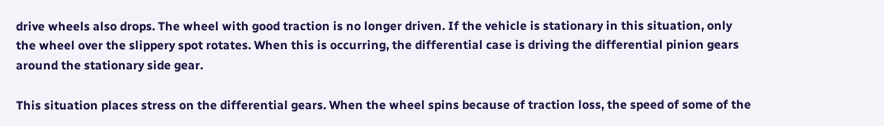drive wheels also drops. The wheel with good traction is no longer driven. If the vehicle is stationary in this situation, only the wheel over the slippery spot rotates. When this is occurring, the differential case is driving the differential pinion gears around the stationary side gear.

This situation places stress on the differential gears. When the wheel spins because of traction loss, the speed of some of the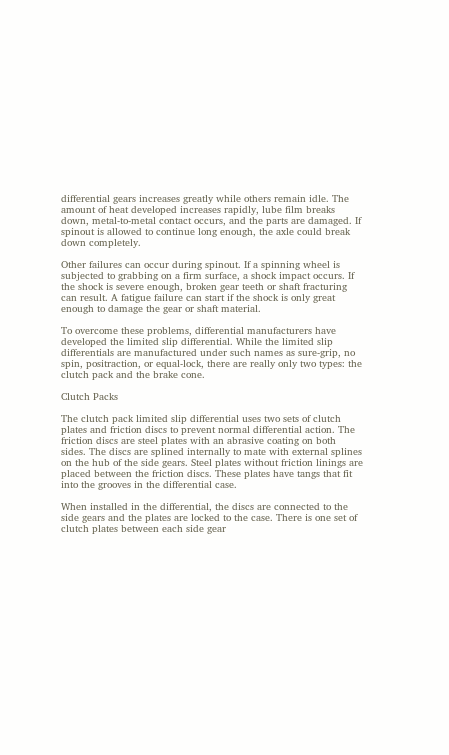differential gears increases greatly while others remain idle. The amount of heat developed increases rapidly, lube film breaks down, metal-to-metal contact occurs, and the parts are damaged. If spinout is allowed to continue long enough, the axle could break down completely.

Other failures can occur during spinout. If a spinning wheel is subjected to grabbing on a firm surface, a shock impact occurs. If the shock is severe enough, broken gear teeth or shaft fracturing can result. A fatigue failure can start if the shock is only great enough to damage the gear or shaft material.

To overcome these problems, differential manufacturers have developed the limited slip differential. While the limited slip differentials are manufactured under such names as sure-grip, no spin, positraction, or equal-lock, there are really only two types: the clutch pack and the brake cone.

Clutch Packs

The clutch pack limited slip differential uses two sets of clutch plates and friction discs to prevent normal differential action. The friction discs are steel plates with an abrasive coating on both sides. The discs are splined internally to mate with external splines on the hub of the side gears. Steel plates without friction linings are placed between the friction discs. These plates have tangs that fit into the grooves in the differential case.

When installed in the differential, the discs are connected to the side gears and the plates are locked to the case. There is one set of clutch plates between each side gear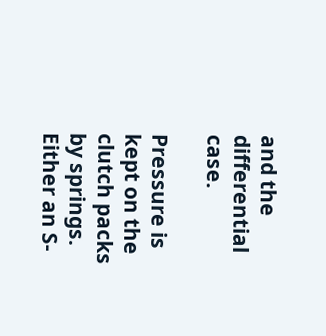and the differential case.

Pressure is kept on the clutch packs by springs. Either an S-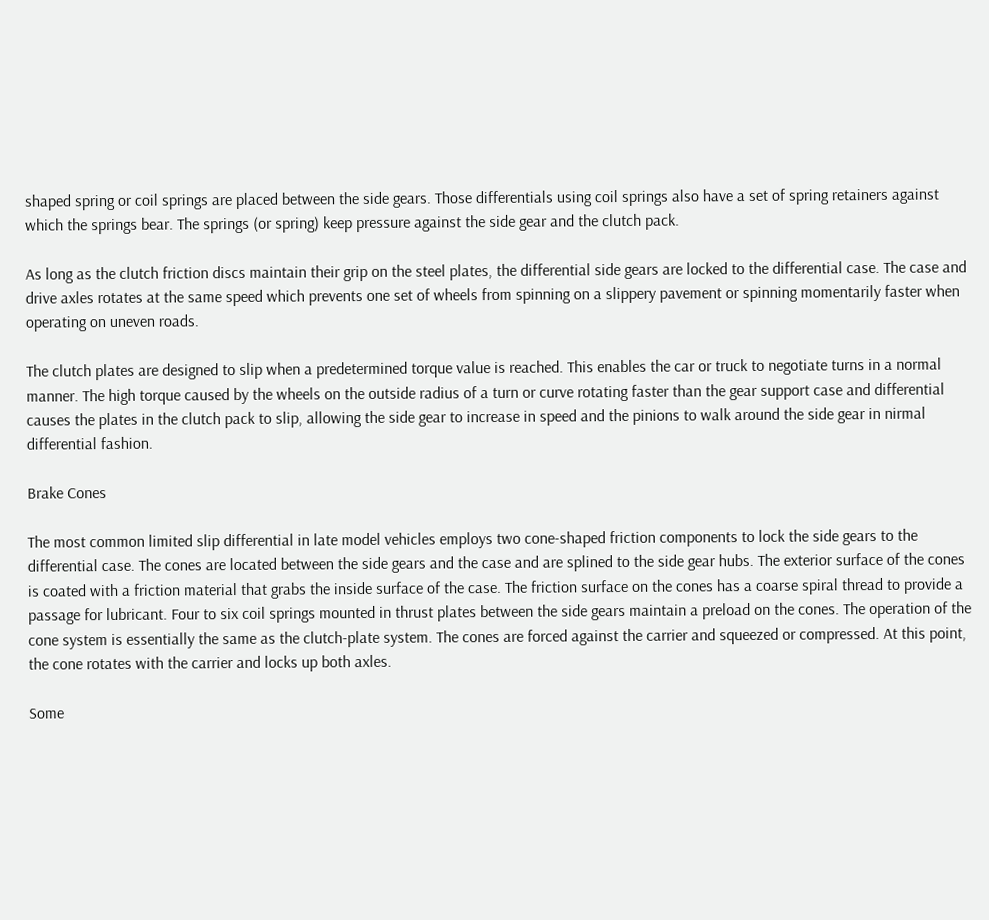shaped spring or coil springs are placed between the side gears. Those differentials using coil springs also have a set of spring retainers against which the springs bear. The springs (or spring) keep pressure against the side gear and the clutch pack.

As long as the clutch friction discs maintain their grip on the steel plates, the differential side gears are locked to the differential case. The case and drive axles rotates at the same speed which prevents one set of wheels from spinning on a slippery pavement or spinning momentarily faster when operating on uneven roads.

The clutch plates are designed to slip when a predetermined torque value is reached. This enables the car or truck to negotiate turns in a normal manner. The high torque caused by the wheels on the outside radius of a turn or curve rotating faster than the gear support case and differential causes the plates in the clutch pack to slip, allowing the side gear to increase in speed and the pinions to walk around the side gear in nirmal differential fashion.

Brake Cones

The most common limited slip differential in late model vehicles employs two cone-shaped friction components to lock the side gears to the differential case. The cones are located between the side gears and the case and are splined to the side gear hubs. The exterior surface of the cones is coated with a friction material that grabs the inside surface of the case. The friction surface on the cones has a coarse spiral thread to provide a passage for lubricant. Four to six coil springs mounted in thrust plates between the side gears maintain a preload on the cones. The operation of the cone system is essentially the same as the clutch-plate system. The cones are forced against the carrier and squeezed or compressed. At this point, the cone rotates with the carrier and locks up both axles.

Some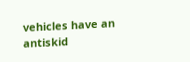vehicles have an antiskid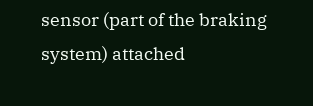sensor (part of the braking system) attached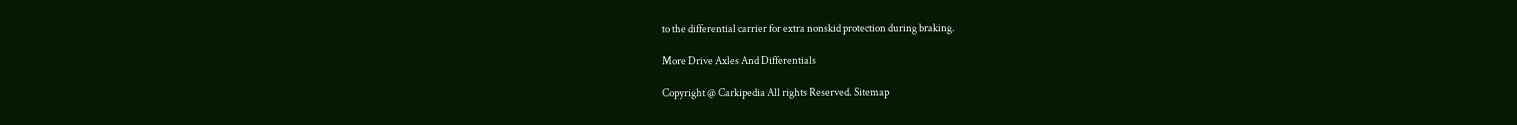to the differential carrier for extra nonskid protection during braking.

More Drive Axles And Differentials

Copyright @ Carkipedia All rights Reserved. Sitemap